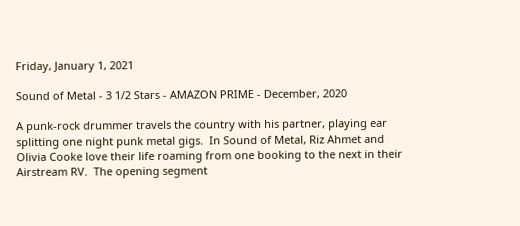Friday, January 1, 2021

Sound of Metal - 3 1/2 Stars - AMAZON PRIME - December, 2020

A punk-rock drummer travels the country with his partner, playing ear splitting one night punk metal gigs.  In Sound of Metal, Riz Ahmet and Olivia Cooke love their life roaming from one booking to the next in their Airstream RV.  The opening segment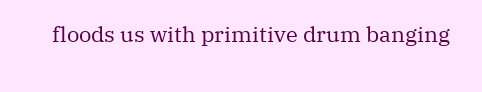floods us with primitive drum banging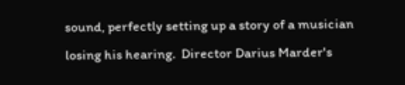sound, perfectly setting up a story of a musician losing his hearing.  Director Darius Marder's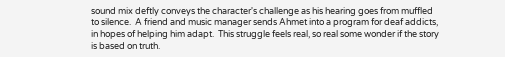sound mix deftly conveys the character's challenge as his hearing goes from muffled to silence.  A friend and music manager sends Ahmet into a program for deaf addicts, in hopes of helping him adapt.  This struggle feels real, so real some wonder if the story is based on truth.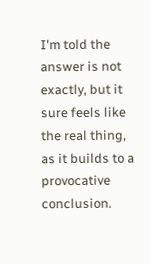I'm told the answer is not exactly, but it sure feels like the real thing, as it builds to a provocative conclusion.